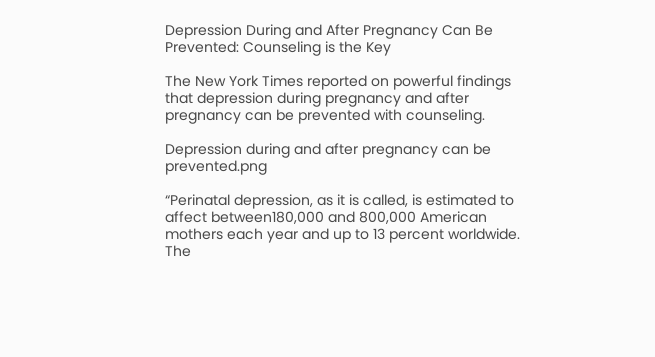Depression During and After Pregnancy Can Be Prevented: Counseling is the Key

The New York Times reported on powerful findings that depression during pregnancy and after pregnancy can be prevented with counseling.

Depression during and after pregnancy can be prevented.png

“Perinatal depression, as it is called, is estimated to affect between180,000 and 800,000 American mothers each year and up to 13 percent worldwide. The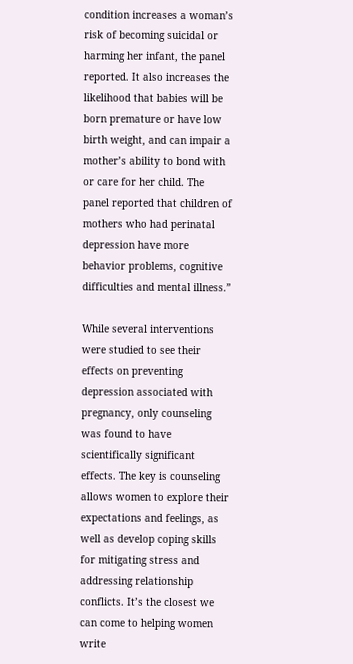condition increases a woman’s risk of becoming suicidal or harming her infant, the panel reported. It also increases the likelihood that babies will be born premature or have low birth weight, and can impair a mother’s ability to bond with or care for her child. The panel reported that children of mothers who had perinatal depression have more behavior problems, cognitive difficulties and mental illness.”

While several interventions were studied to see their effects on preventing depression associated with pregnancy, only counseling was found to have scientifically significant effects. The key is counseling allows women to explore their expectations and feelings, as well as develop coping skills for mitigating stress and addressing relationship conflicts. It’s the closest we can come to helping women write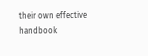their own effective handbook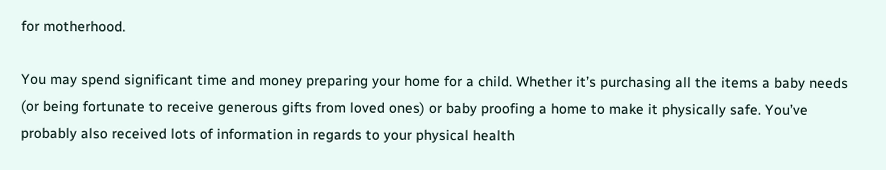for motherhood.

You may spend significant time and money preparing your home for a child. Whether it’s purchasing all the items a baby needs (or being fortunate to receive generous gifts from loved ones) or baby proofing a home to make it physically safe. You’ve probably also received lots of information in regards to your physical health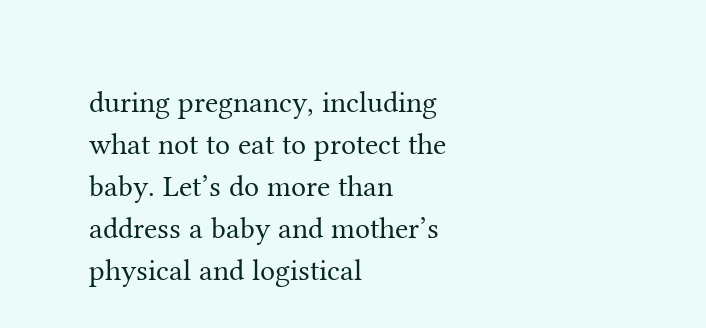during pregnancy, including what not to eat to protect the baby. Let’s do more than address a baby and mother’s physical and logistical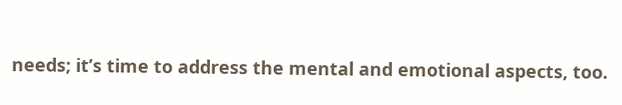needs; it’s time to address the mental and emotional aspects, too.